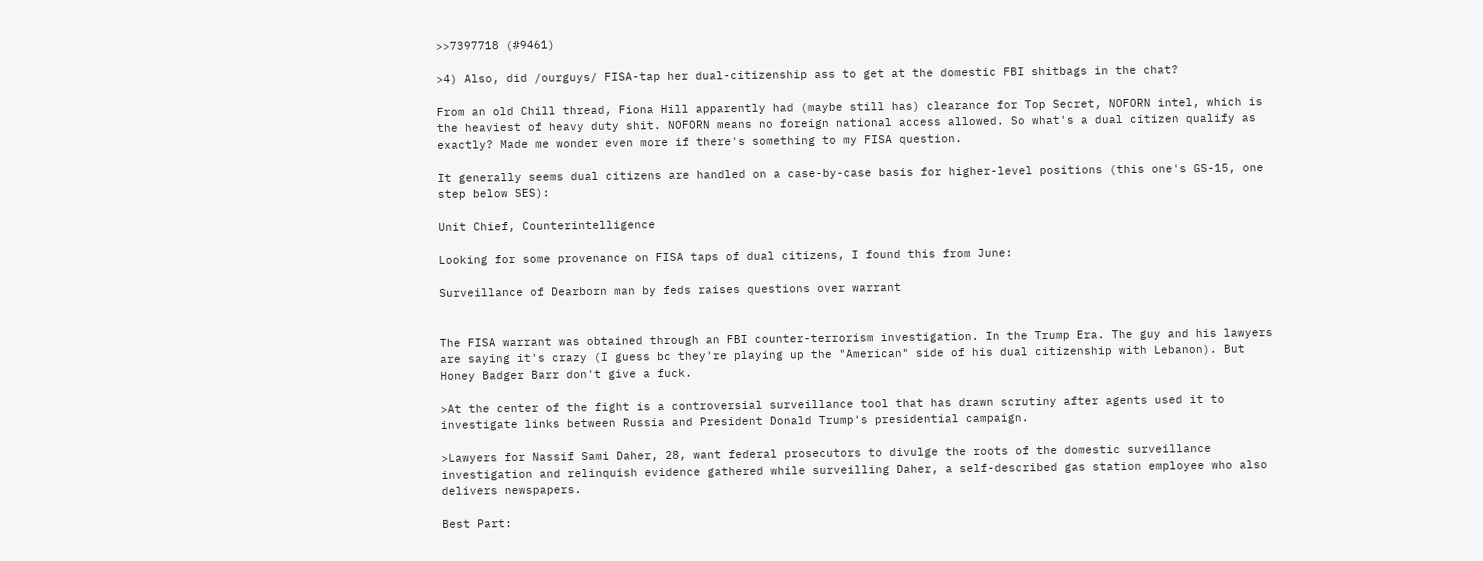>>7397718 (#9461)

>4) Also, did /ourguys/ FISA-tap her dual-citizenship ass to get at the domestic FBI shitbags in the chat?

From an old Chill thread, Fiona Hill apparently had (maybe still has) clearance for Top Secret, NOFORN intel, which is the heaviest of heavy duty shit. NOFORN means no foreign national access allowed. So what's a dual citizen qualify as exactly? Made me wonder even more if there's something to my FISA question.

It generally seems dual citizens are handled on a case-by-case basis for higher-level positions (this one's GS-15, one step below SES):

Unit Chief, Counterintelligence

Looking for some provenance on FISA taps of dual citizens, I found this from June:

Surveillance of Dearborn man by feds raises questions over warrant


The FISA warrant was obtained through an FBI counter-terrorism investigation. In the Trump Era. The guy and his lawyers are saying it's crazy (I guess bc they're playing up the "American" side of his dual citizenship with Lebanon). But Honey Badger Barr don't give a fuck.

>At the center of the fight is a controversial surveillance tool that has drawn scrutiny after agents used it to investigate links between Russia and President Donald Trump's presidential campaign.

>Lawyers for Nassif Sami Daher, 28, want federal prosecutors to divulge the roots of the domestic surveillance investigation and relinquish evidence gathered while surveilling Daher, a self-described gas station employee who also delivers newspapers.

Best Part: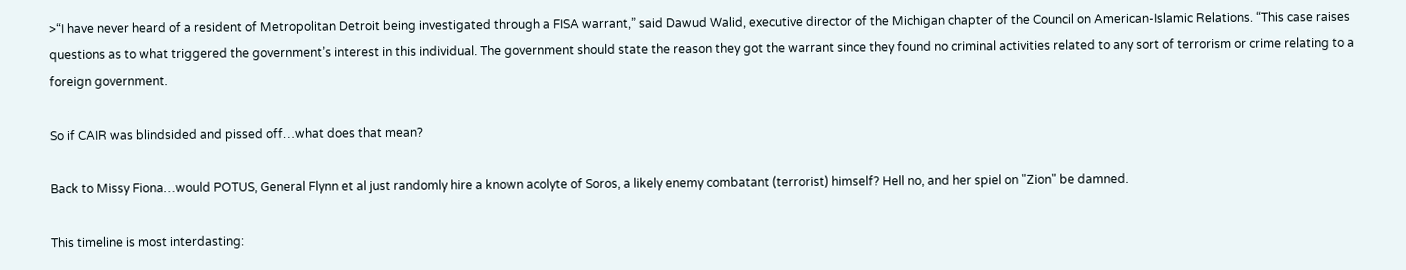>“I have never heard of a resident of Metropolitan Detroit being investigated through a FISA warrant,” said Dawud Walid, executive director of the Michigan chapter of the Council on American-Islamic Relations. “This case raises questions as to what triggered the government’s interest in this individual. The government should state the reason they got the warrant since they found no criminal activities related to any sort of terrorism or crime relating to a foreign government.

So if CAIR was blindsided and pissed off…what does that mean?

Back to Missy Fiona…would POTUS, General Flynn et al just randomly hire a known acolyte of Soros, a likely enemy combatant (terrorist) himself? Hell no, and her spiel on "Zion" be damned.

This timeline is most interdasting: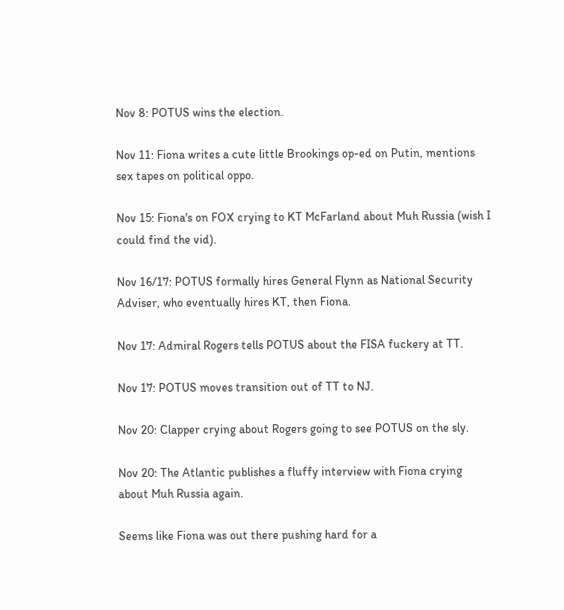Nov 8: POTUS wins the election.

Nov 11: Fiona writes a cute little Brookings op-ed on Putin, mentions sex tapes on political oppo.

Nov 15: Fiona's on FOX crying to KT McFarland about Muh Russia (wish I could find the vid).

Nov 16/17: POTUS formally hires General Flynn as National Security Adviser, who eventually hires KT, then Fiona.

Nov 17: Admiral Rogers tells POTUS about the FISA fuckery at TT.

Nov 17: POTUS moves transition out of TT to NJ.

Nov 20: Clapper crying about Rogers going to see POTUS on the sly.

Nov 20: The Atlantic publishes a fluffy interview with Fiona crying about Muh Russia again.

Seems like Fiona was out there pushing hard for a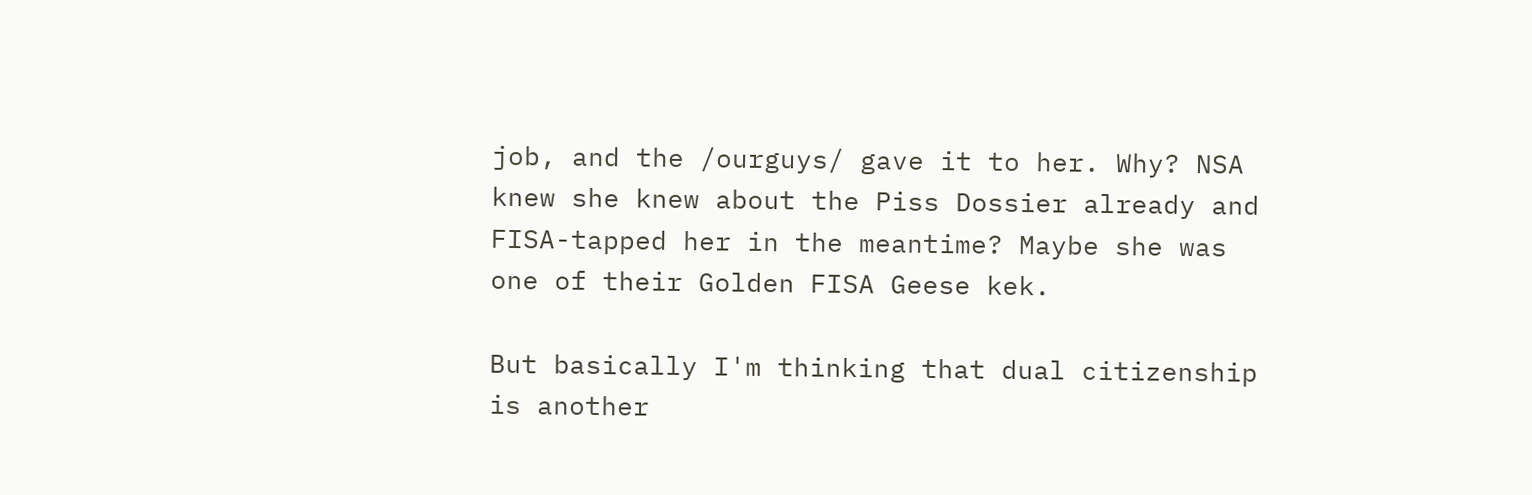job, and the /ourguys/ gave it to her. Why? NSA knew she knew about the Piss Dossier already and FISA-tapped her in the meantime? Maybe she was one of their Golden FISA Geese kek.

But basically I'm thinking that dual citizenship is another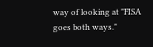way of looking at "FISA goes both ways."